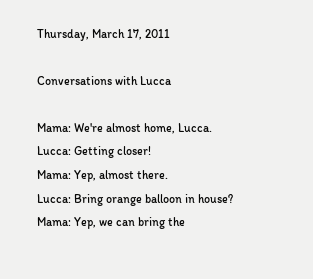Thursday, March 17, 2011

Conversations with Lucca

Mama: We're almost home, Lucca.
Lucca: Getting closer!
Mama: Yep, almost there.
Lucca: Bring orange balloon in house?
Mama: Yep, we can bring the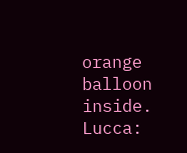orange balloon inside.
Lucca: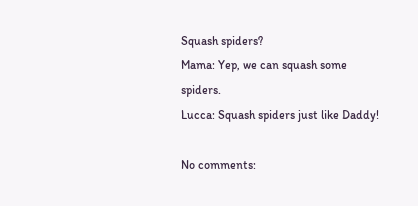Squash spiders?
Mama: Yep, we can squash some spiders.
Lucca: Squash spiders just like Daddy!

No comments: